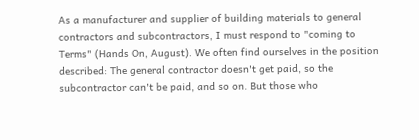As a manufacturer and supplier of building materials to general contractors and subcontractors, I must respond to "coming to Terms" (Hands On, August). We often find ourselves in the position described: The general contractor doesn't get paid, so the subcontractor can't be paid, and so on. But those who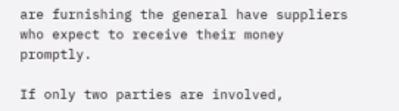are furnishing the general have suppliers who expect to receive their money promptly.

If only two parties are involved,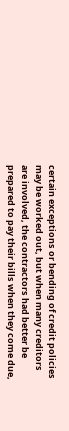certain exceptions or bending of credit policies may be worked out, but when many creditors are involved, the contractors had better be prepared to pay their bills when they come due,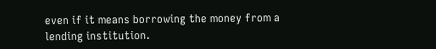even if it means borrowing the money from a lending institution.